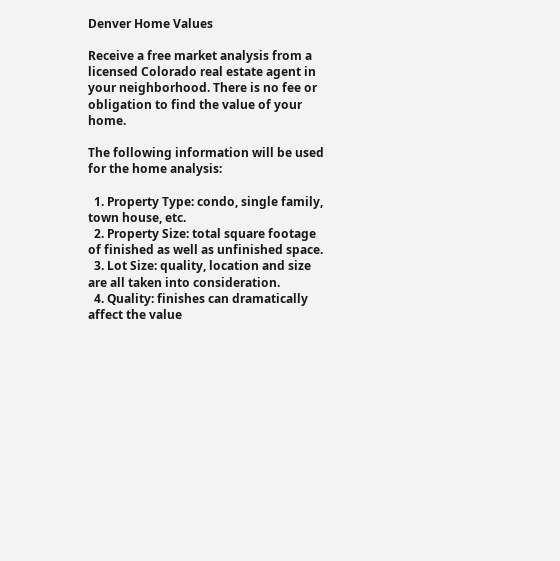Denver Home Values

Receive a free market analysis from a licensed Colorado real estate agent in your neighborhood. There is no fee or obligation to find the value of your home.

The following information will be used for the home analysis:

  1. Property Type: condo, single family, town house, etc.
  2. Property Size: total square footage of finished as well as unfinished space.
  3. Lot Size: quality, location and size are all taken into consideration.
  4. Quality: finishes can dramatically affect the value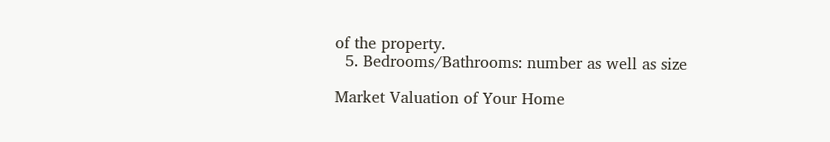of the property.
  5. Bedrooms/Bathrooms: number as well as size

Market Valuation of Your Home